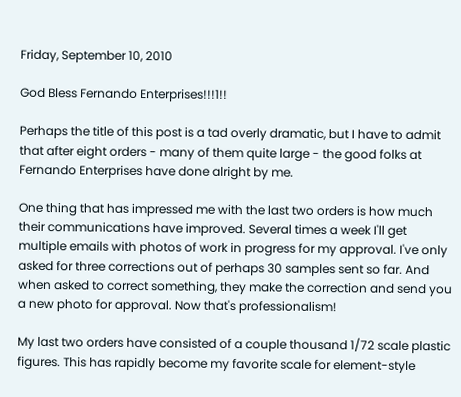Friday, September 10, 2010

God Bless Fernando Enterprises!!!1!!

Perhaps the title of this post is a tad overly dramatic, but I have to admit that after eight orders - many of them quite large - the good folks at Fernando Enterprises have done alright by me.

One thing that has impressed me with the last two orders is how much their communications have improved. Several times a week I'll get multiple emails with photos of work in progress for my approval. I've only asked for three corrections out of perhaps 30 samples sent so far. And when asked to correct something, they make the correction and send you a new photo for approval. Now that's professionalism!

My last two orders have consisted of a couple thousand 1/72 scale plastic figures. This has rapidly become my favorite scale for element-style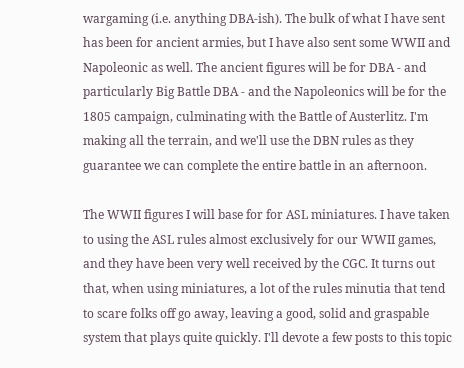wargaming (i.e. anything DBA-ish). The bulk of what I have sent has been for ancient armies, but I have also sent some WWII and Napoleonic as well. The ancient figures will be for DBA - and particularly Big Battle DBA - and the Napoleonics will be for the 1805 campaign, culminating with the Battle of Austerlitz. I'm making all the terrain, and we'll use the DBN rules as they guarantee we can complete the entire battle in an afternoon.

The WWII figures I will base for for ASL miniatures. I have taken to using the ASL rules almost exclusively for our WWII games, and they have been very well received by the CGC. It turns out that, when using miniatures, a lot of the rules minutia that tend to scare folks off go away, leaving a good, solid and graspable system that plays quite quickly. I'll devote a few posts to this topic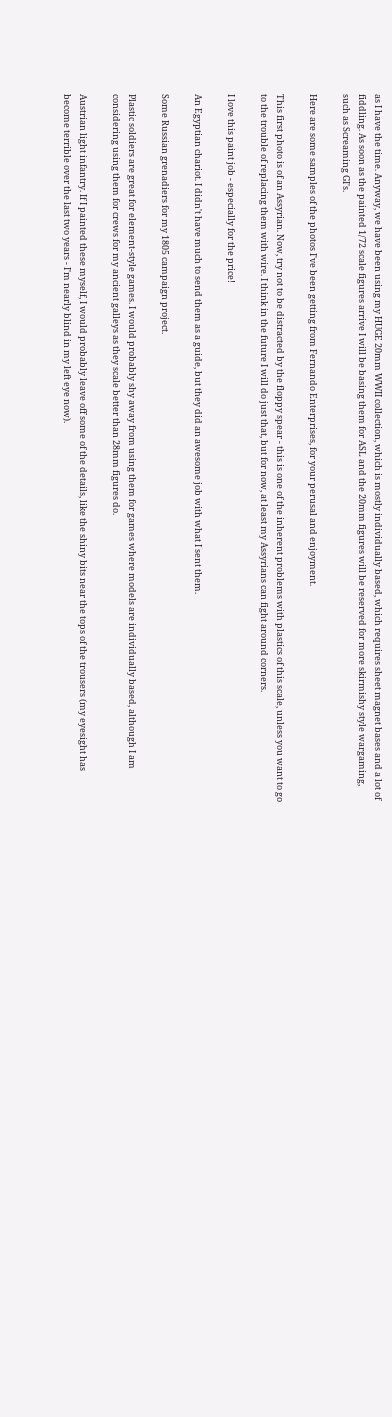as I have the time. Anyway, we have been using my HUGE 20mm WWII collection, which is mostly individually based, which requires sheet magnet bases and a lot of fiddling. As soon as the painted 1/72 scale figures arrive I will be basing them for ASL and the 20mm figures will be reserved for more skirmishy style wargaming, such as Screaming GI's.

Here are some samples of the photos I've been getting from Fernando Enterprises, for your perusal and enjoyment.

This first photo is of an Assyrian. Now, try not to be distracted by the floppy spear - this is one of the inherent problems with plastics of this scale, unless you want to go to the trouble of replacing them with wire. I think in the future I will do just that, but for now, at least my Assyrians can fight around corners.

I love this paint job - especially for the price!

An Egyptian chariot. I didn't have much to send them as a guide, but they did an awesome job with what I sent them.

Some Russian grenadiers for my 1805 campaign project.

Plastic soldiers are great for element-style games. I would probably shy away from using them for games where models are individually based, although I am considering using them for crews for my ancient galleys as they scale better than 28mm figures do.

Austrian light infantry. If I painted these myself, I would probably leave off some of the details, like the shiny bits near the tops of the trousers (my eyesight has become terrible over the last two years - I'm nearly blind in my left eye now).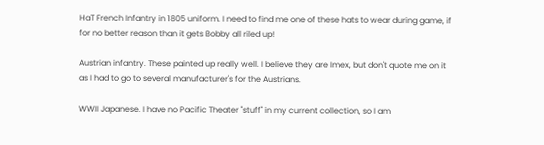HaT French Infantry in 1805 uniform. I need to find me one of these hats to wear during game, if for no better reason than it gets Bobby all riled up!

Austrian infantry. These painted up really well. I believe they are Imex, but don't quote me on it as I had to go to several manufacturer's for the Austrians.

WWII Japanese. I have no Pacific Theater "stuff" in my current collection, so I am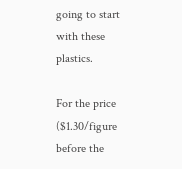going to start with these plastics.

For the price ($1.30/figure before the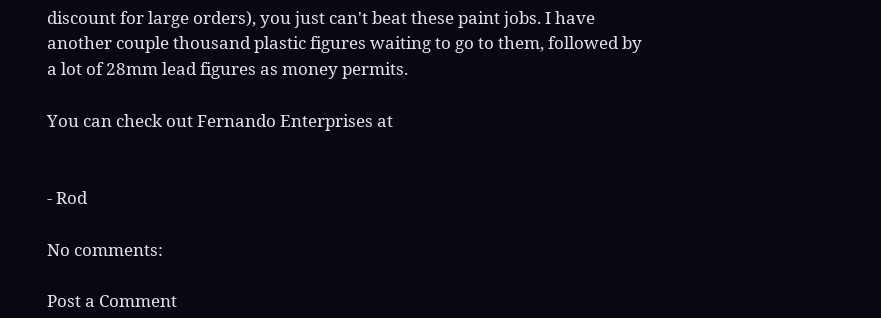discount for large orders), you just can't beat these paint jobs. I have another couple thousand plastic figures waiting to go to them, followed by a lot of 28mm lead figures as money permits.

You can check out Fernando Enterprises at


- Rod

No comments:

Post a Comment